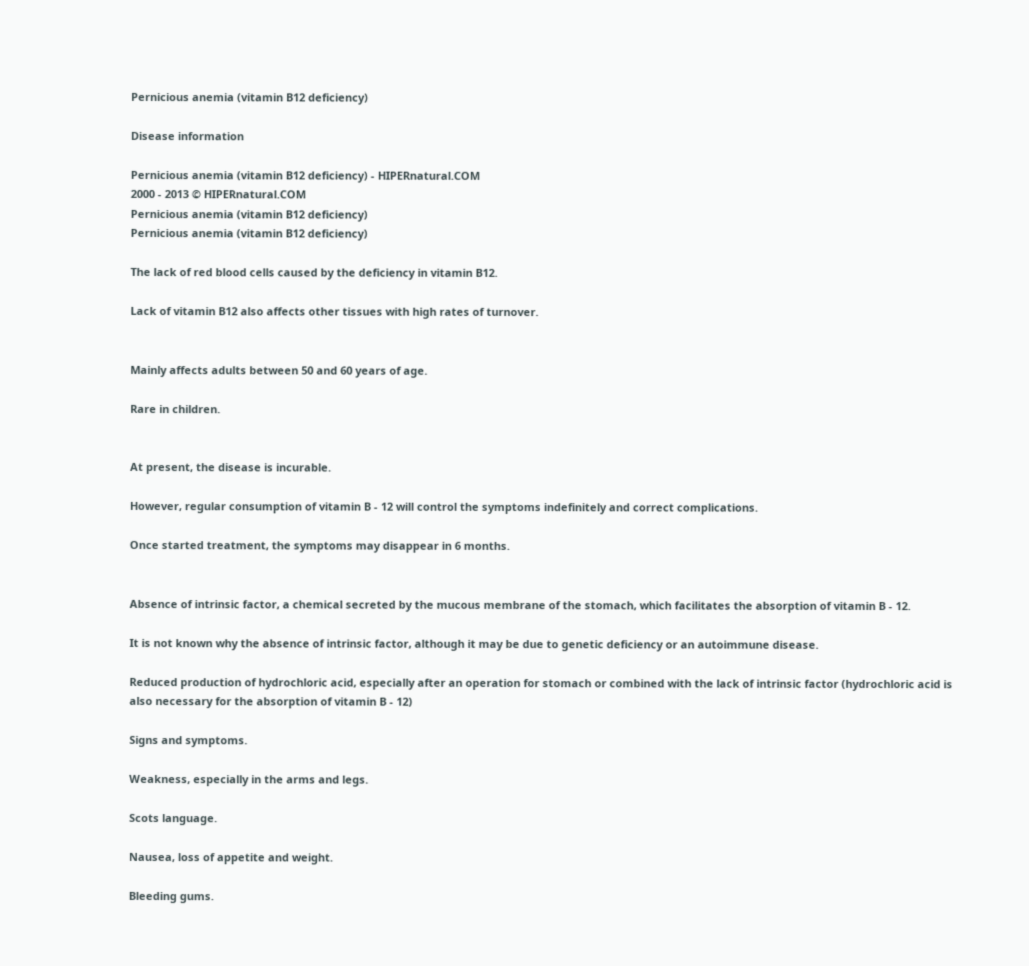Pernicious anemia (vitamin B12 deficiency)

Disease information

Pernicious anemia (vitamin B12 deficiency) - HIPERnatural.COM
2000 - 2013 © HIPERnatural.COM
Pernicious anemia (vitamin B12 deficiency)
Pernicious anemia (vitamin B12 deficiency)

The lack of red blood cells caused by the deficiency in vitamin B12.

Lack of vitamin B12 also affects other tissues with high rates of turnover.


Mainly affects adults between 50 and 60 years of age.

Rare in children.


At present, the disease is incurable.

However, regular consumption of vitamin B - 12 will control the symptoms indefinitely and correct complications.

Once started treatment, the symptoms may disappear in 6 months.


Absence of intrinsic factor, a chemical secreted by the mucous membrane of the stomach, which facilitates the absorption of vitamin B - 12.

It is not known why the absence of intrinsic factor, although it may be due to genetic deficiency or an autoimmune disease.

Reduced production of hydrochloric acid, especially after an operation for stomach or combined with the lack of intrinsic factor (hydrochloric acid is also necessary for the absorption of vitamin B - 12)

Signs and symptoms.

Weakness, especially in the arms and legs.

Scots language.

Nausea, loss of appetite and weight.

Bleeding gums.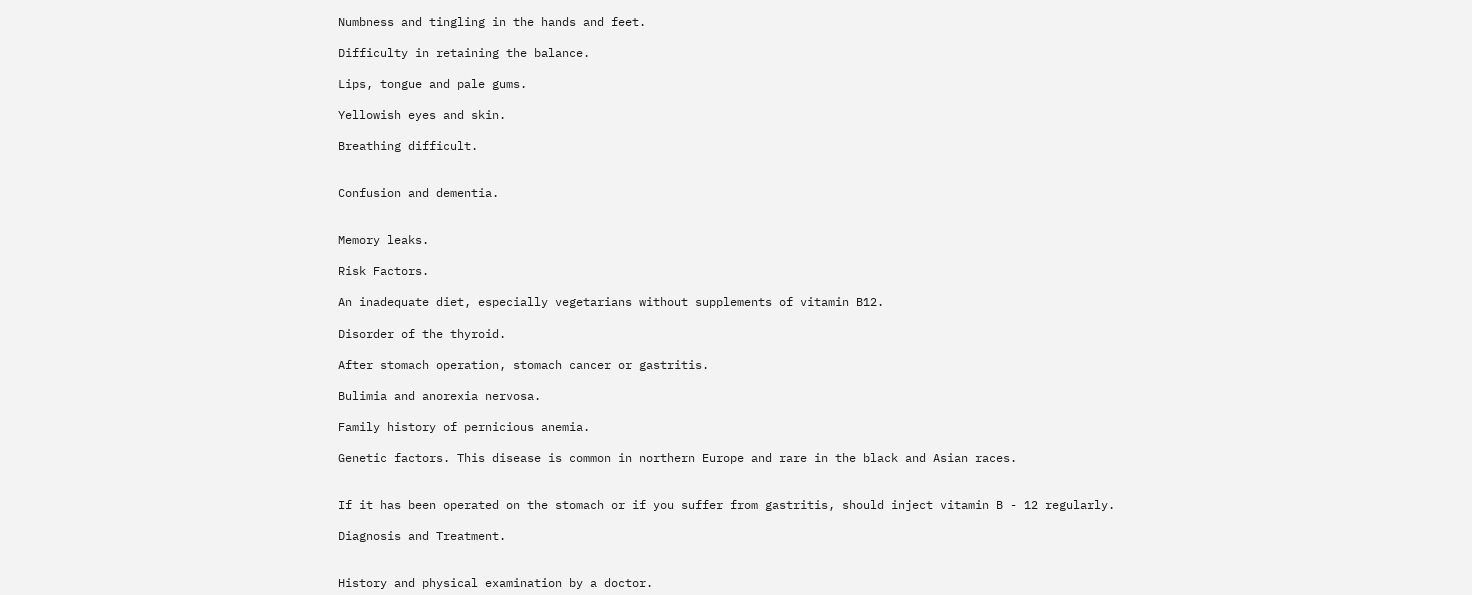Numbness and tingling in the hands and feet.

Difficulty in retaining the balance.

Lips, tongue and pale gums.

Yellowish eyes and skin.

Breathing difficult.


Confusion and dementia.


Memory leaks.

Risk Factors.

An inadequate diet, especially vegetarians without supplements of vitamin B12.

Disorder of the thyroid.

After stomach operation, stomach cancer or gastritis.

Bulimia and anorexia nervosa.

Family history of pernicious anemia.

Genetic factors. This disease is common in northern Europe and rare in the black and Asian races.


If it has been operated on the stomach or if you suffer from gastritis, should inject vitamin B - 12 regularly.

Diagnosis and Treatment.


History and physical examination by a doctor.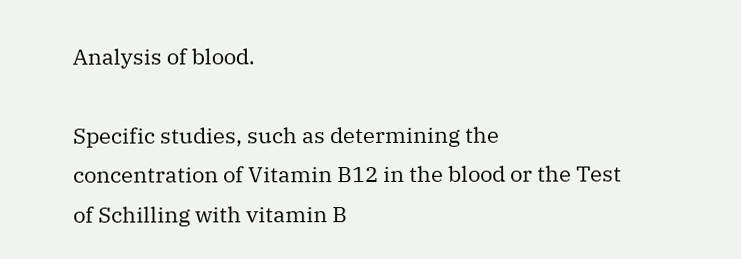Analysis of blood.

Specific studies, such as determining the concentration of Vitamin B12 in the blood or the Test of Schilling with vitamin B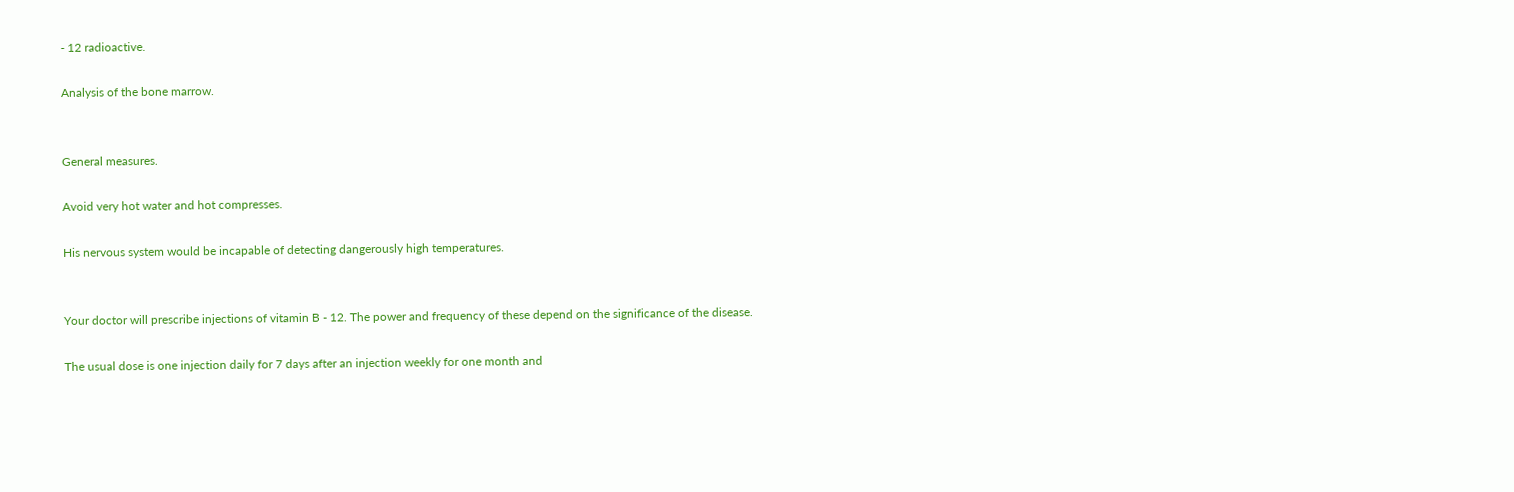- 12 radioactive.

Analysis of the bone marrow.


General measures.

Avoid very hot water and hot compresses.

His nervous system would be incapable of detecting dangerously high temperatures.


Your doctor will prescribe injections of vitamin B - 12. The power and frequency of these depend on the significance of the disease.

The usual dose is one injection daily for 7 days after an injection weekly for one month and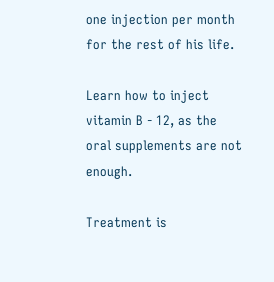one injection per month for the rest of his life.

Learn how to inject vitamin B - 12, as the oral supplements are not enough.

Treatment is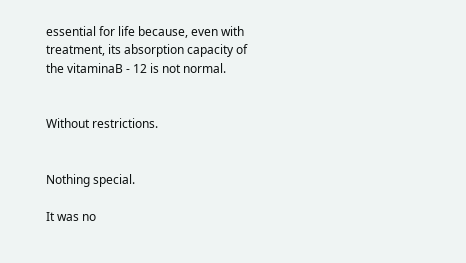essential for life because, even with treatment, its absorption capacity of the vitaminaB - 12 is not normal.


Without restrictions.


Nothing special.

It was no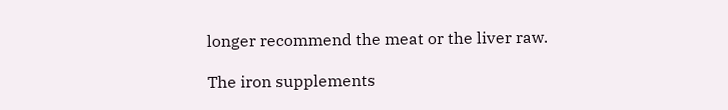longer recommend the meat or the liver raw.

The iron supplements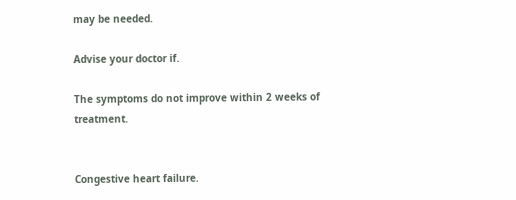may be needed.

Advise your doctor if.

The symptoms do not improve within 2 weeks of treatment.


Congestive heart failure.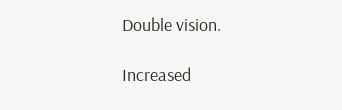Double vision.

Increased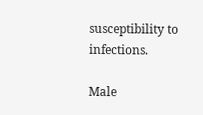susceptibility to infections.

Male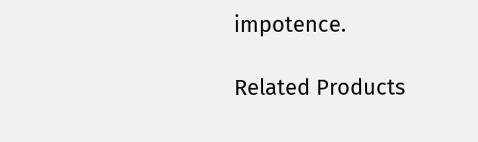impotence.

Related Products